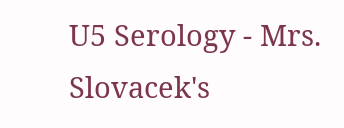U5 Serology - Mrs. Slovacek's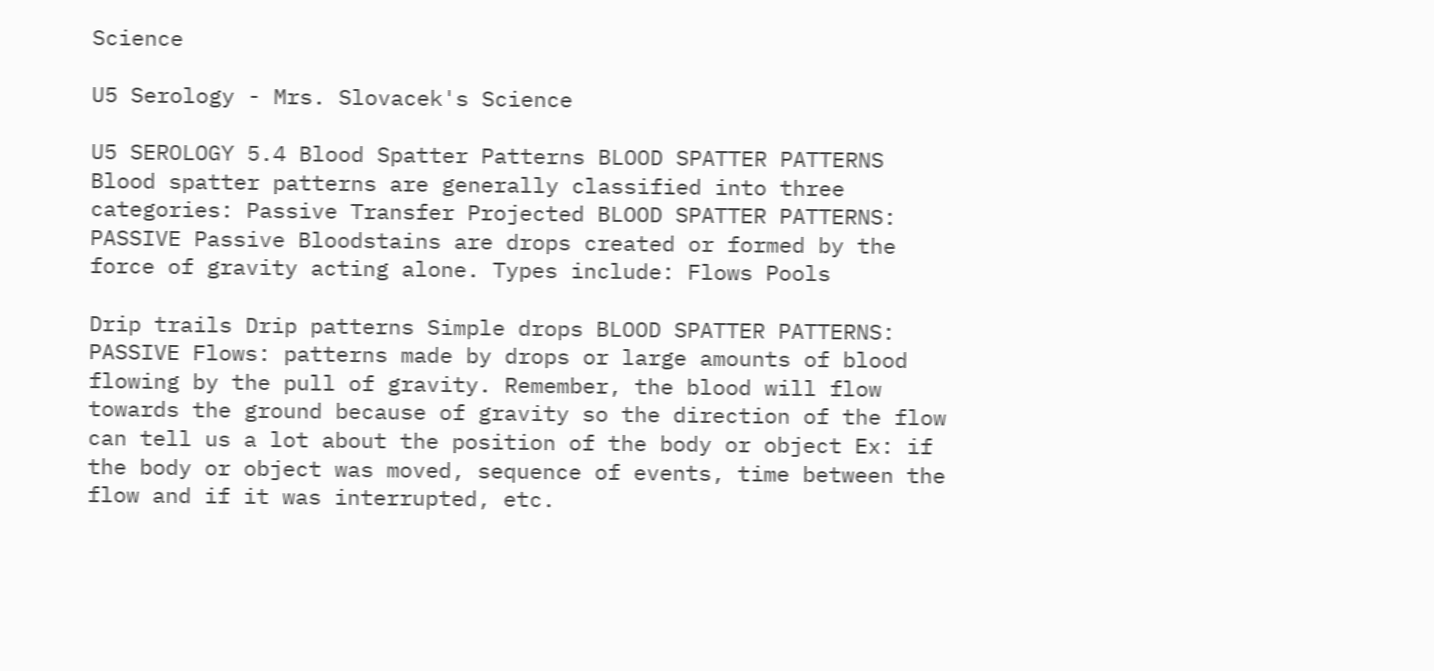Science

U5 Serology - Mrs. Slovacek's Science

U5 SEROLOGY 5.4 Blood Spatter Patterns BLOOD SPATTER PATTERNS Blood spatter patterns are generally classified into three categories: Passive Transfer Projected BLOOD SPATTER PATTERNS: PASSIVE Passive Bloodstains are drops created or formed by the force of gravity acting alone. Types include: Flows Pools

Drip trails Drip patterns Simple drops BLOOD SPATTER PATTERNS: PASSIVE Flows: patterns made by drops or large amounts of blood flowing by the pull of gravity. Remember, the blood will flow towards the ground because of gravity so the direction of the flow can tell us a lot about the position of the body or object Ex: if the body or object was moved, sequence of events, time between the flow and if it was interrupted, etc.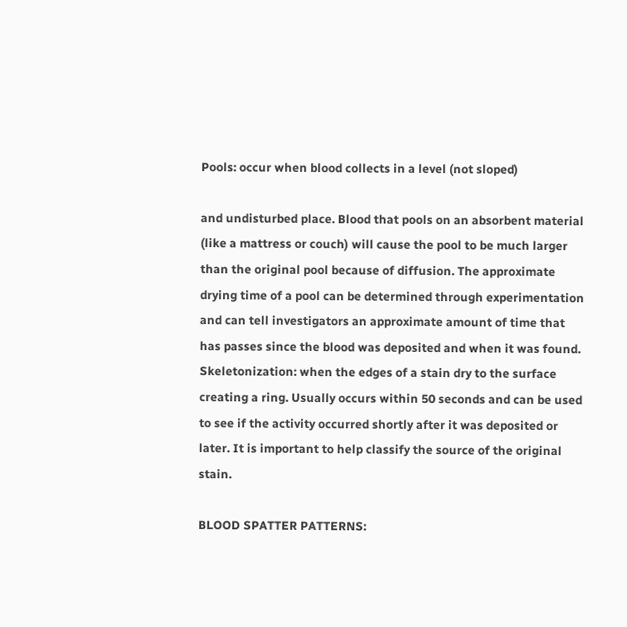Pools: occur when blood collects in a level (not sloped)

and undisturbed place. Blood that pools on an absorbent material (like a mattress or couch) will cause the pool to be much larger than the original pool because of diffusion. The approximate drying time of a pool can be determined through experimentation and can tell investigators an approximate amount of time that has passes since the blood was deposited and when it was found. Skeletonization: when the edges of a stain dry to the surface creating a ring. Usually occurs within 50 seconds and can be used to see if the activity occurred shortly after it was deposited or later. It is important to help classify the source of the original stain.

BLOOD SPATTER PATTERNS: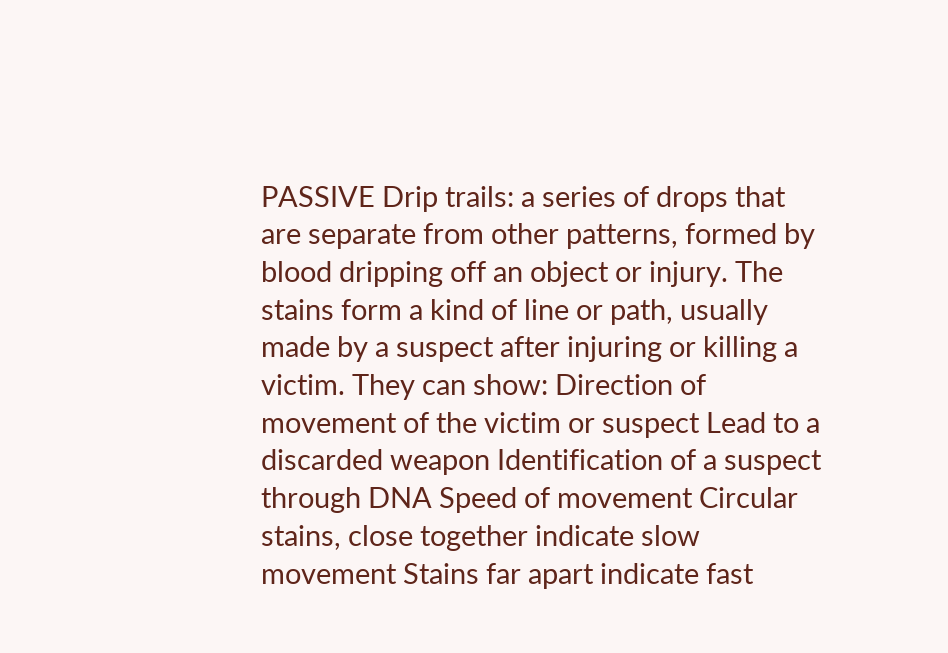PASSIVE Drip trails: a series of drops that are separate from other patterns, formed by blood dripping off an object or injury. The stains form a kind of line or path, usually made by a suspect after injuring or killing a victim. They can show: Direction of movement of the victim or suspect Lead to a discarded weapon Identification of a suspect through DNA Speed of movement Circular stains, close together indicate slow movement Stains far apart indicate fast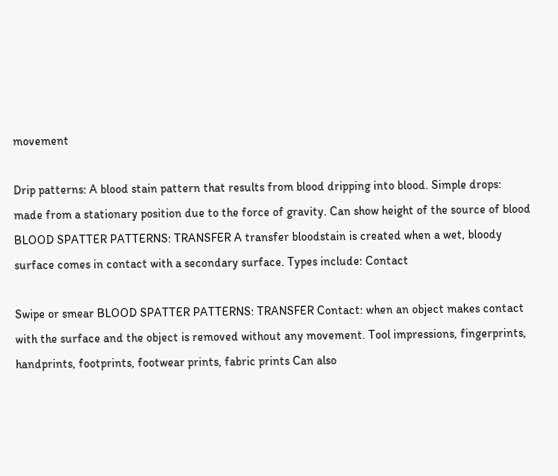movement

Drip patterns: A blood stain pattern that results from blood dripping into blood. Simple drops: made from a stationary position due to the force of gravity. Can show height of the source of blood BLOOD SPATTER PATTERNS: TRANSFER A transfer bloodstain is created when a wet, bloody surface comes in contact with a secondary surface. Types include: Contact

Swipe or smear BLOOD SPATTER PATTERNS: TRANSFER Contact: when an object makes contact with the surface and the object is removed without any movement. Tool impressions, fingerprints, handprints, footprints, footwear prints, fabric prints Can also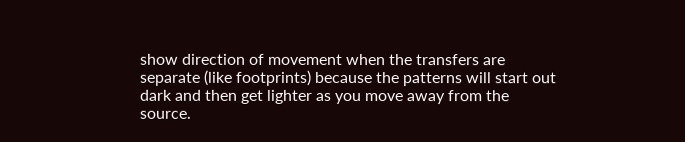show direction of movement when the transfers are separate (like footprints) because the patterns will start out dark and then get lighter as you move away from the source.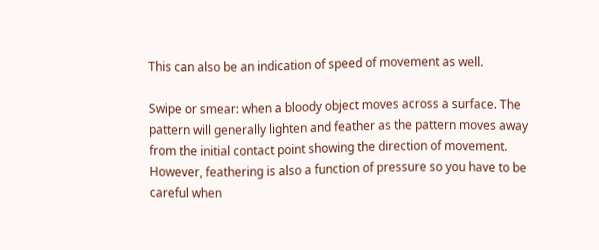This can also be an indication of speed of movement as well.

Swipe or smear: when a bloody object moves across a surface. The pattern will generally lighten and feather as the pattern moves away from the initial contact point showing the direction of movement. However, feathering is also a function of pressure so you have to be careful when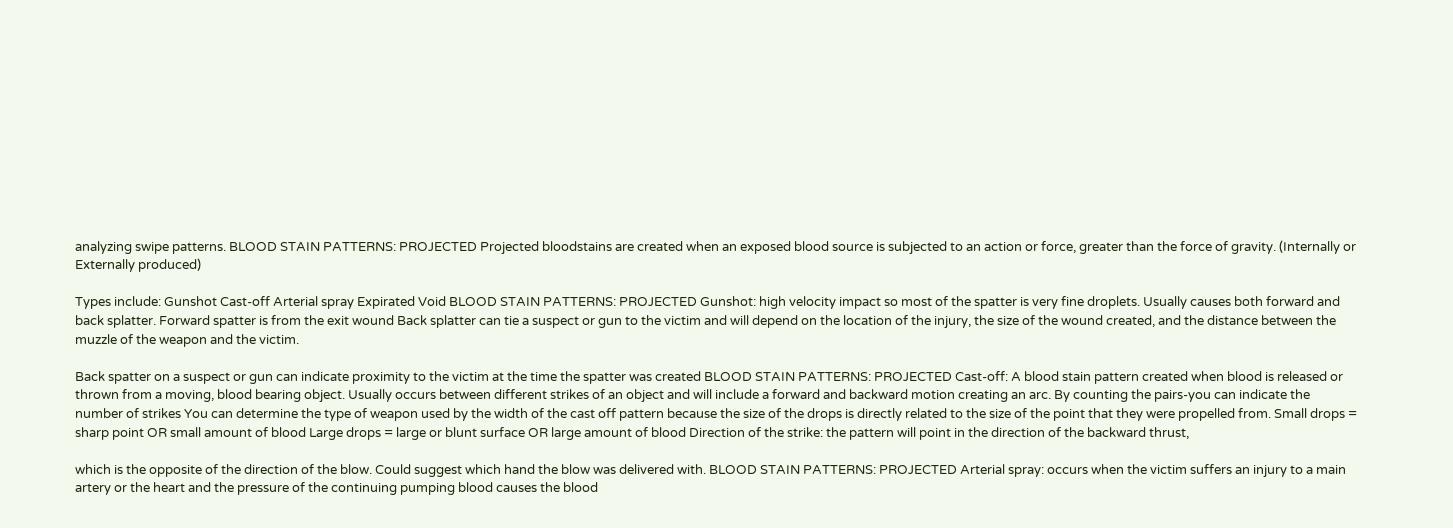analyzing swipe patterns. BLOOD STAIN PATTERNS: PROJECTED Projected bloodstains are created when an exposed blood source is subjected to an action or force, greater than the force of gravity. (Internally or Externally produced)

Types include: Gunshot Cast-off Arterial spray Expirated Void BLOOD STAIN PATTERNS: PROJECTED Gunshot: high velocity impact so most of the spatter is very fine droplets. Usually causes both forward and back splatter. Forward spatter is from the exit wound Back splatter can tie a suspect or gun to the victim and will depend on the location of the injury, the size of the wound created, and the distance between the muzzle of the weapon and the victim.

Back spatter on a suspect or gun can indicate proximity to the victim at the time the spatter was created BLOOD STAIN PATTERNS: PROJECTED Cast-off: A blood stain pattern created when blood is released or thrown from a moving, blood bearing object. Usually occurs between different strikes of an object and will include a forward and backward motion creating an arc. By counting the pairs-you can indicate the number of strikes You can determine the type of weapon used by the width of the cast off pattern because the size of the drops is directly related to the size of the point that they were propelled from. Small drops = sharp point OR small amount of blood Large drops = large or blunt surface OR large amount of blood Direction of the strike: the pattern will point in the direction of the backward thrust,

which is the opposite of the direction of the blow. Could suggest which hand the blow was delivered with. BLOOD STAIN PATTERNS: PROJECTED Arterial spray: occurs when the victim suffers an injury to a main artery or the heart and the pressure of the continuing pumping blood causes the blood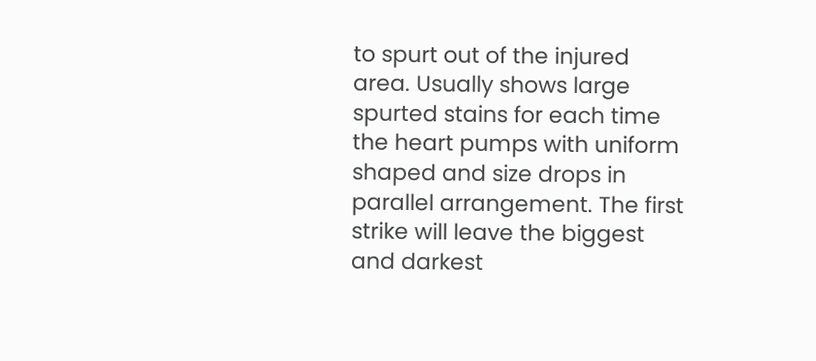to spurt out of the injured area. Usually shows large spurted stains for each time the heart pumps with uniform shaped and size drops in parallel arrangement. The first strike will leave the biggest and darkest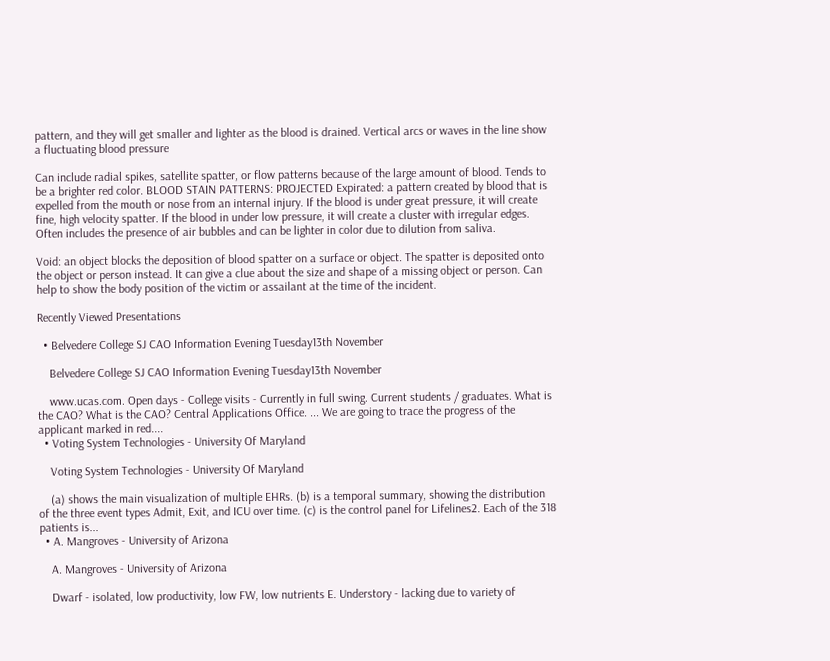pattern, and they will get smaller and lighter as the blood is drained. Vertical arcs or waves in the line show a fluctuating blood pressure

Can include radial spikes, satellite spatter, or flow patterns because of the large amount of blood. Tends to be a brighter red color. BLOOD STAIN PATTERNS: PROJECTED Expirated: a pattern created by blood that is expelled from the mouth or nose from an internal injury. If the blood is under great pressure, it will create fine, high velocity spatter. If the blood in under low pressure, it will create a cluster with irregular edges. Often includes the presence of air bubbles and can be lighter in color due to dilution from saliva.

Void: an object blocks the deposition of blood spatter on a surface or object. The spatter is deposited onto the object or person instead. It can give a clue about the size and shape of a missing object or person. Can help to show the body position of the victim or assailant at the time of the incident.

Recently Viewed Presentations

  • Belvedere College SJ CAO Information Evening Tuesday13th November

    Belvedere College SJ CAO Information Evening Tuesday13th November

    www.ucas.com. Open days - College visits - Currently in full swing. Current students / graduates. What is the CAO? What is the CAO? Central Applications Office. ... We are going to trace the progress of the applicant marked in red....
  • Voting System Technologies - University Of Maryland

    Voting System Technologies - University Of Maryland

    (a) shows the main visualization of multiple EHRs. (b) is a temporal summary, showing the distribution of the three event types Admit, Exit, and ICU over time. (c) is the control panel for Lifelines2. Each of the 318 patients is...
  • A. Mangroves - University of Arizona

    A. Mangroves - University of Arizona

    Dwarf - isolated, low productivity, low FW, low nutrients E. Understory - lacking due to variety of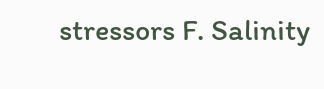stressors F. Salinity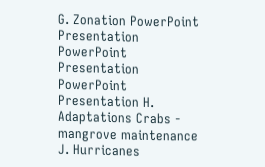G. Zonation PowerPoint Presentation PowerPoint Presentation PowerPoint Presentation H. Adaptations Crabs - mangrove maintenance J. Hurricanes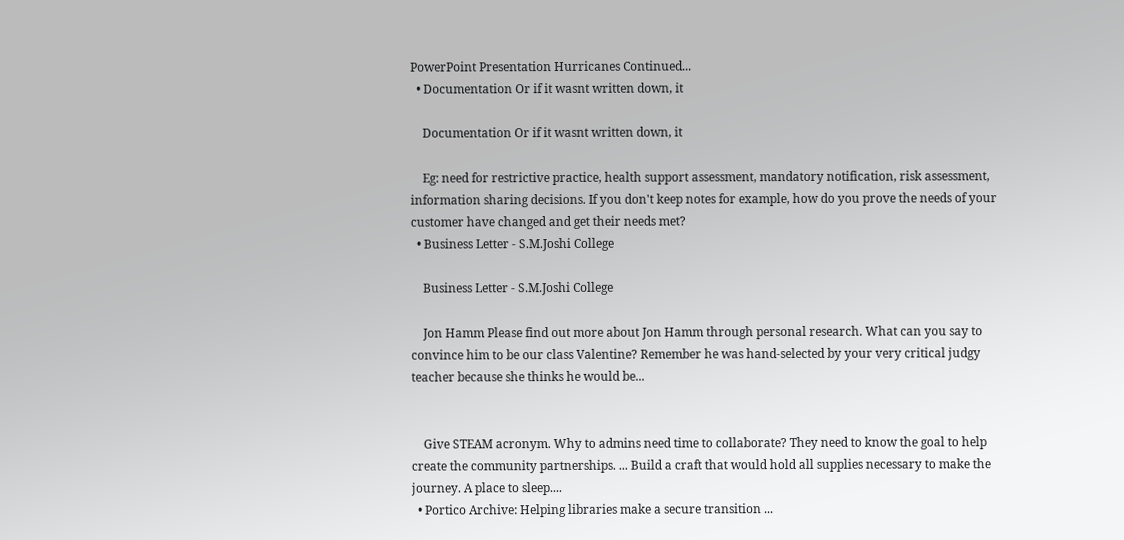PowerPoint Presentation Hurricanes Continued...
  • Documentation Or if it wasnt written down, it

    Documentation Or if it wasnt written down, it

    Eg: need for restrictive practice, health support assessment, mandatory notification, risk assessment, information sharing decisions. If you don't keep notes for example, how do you prove the needs of your customer have changed and get their needs met?
  • Business Letter - S.M.Joshi College

    Business Letter - S.M.Joshi College

    Jon Hamm Please find out more about Jon Hamm through personal research. What can you say to convince him to be our class Valentine? Remember he was hand-selected by your very critical judgy teacher because she thinks he would be...


    Give STEAM acronym. Why to admins need time to collaborate? They need to know the goal to help create the community partnerships. ... Build a craft that would hold all supplies necessary to make the journey. A place to sleep....
  • Portico Archive: Helping libraries make a secure transition ...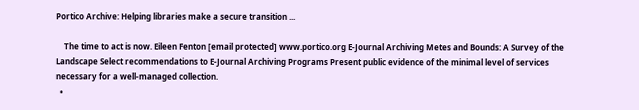Portico Archive: Helping libraries make a secure transition ...

    The time to act is now. Eileen Fenton [email protected] www.portico.org E-Journal Archiving Metes and Bounds: A Survey of the Landscape Select recommendations to E-Journal Archiving Programs Present public evidence of the minimal level of services necessary for a well-managed collection.
  •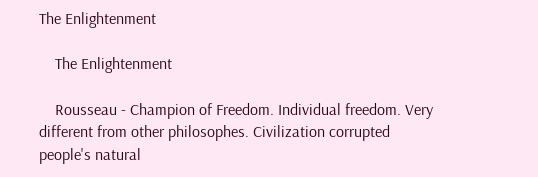The Enlightenment

    The Enlightenment

    Rousseau - Champion of Freedom. Individual freedom. Very different from other philosophes. Civilization corrupted people's natural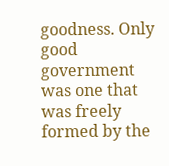goodness. Only good government was one that was freely formed by the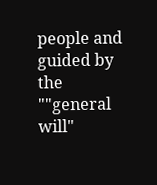people and guided by the ""general will"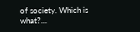of society. Which is what?...